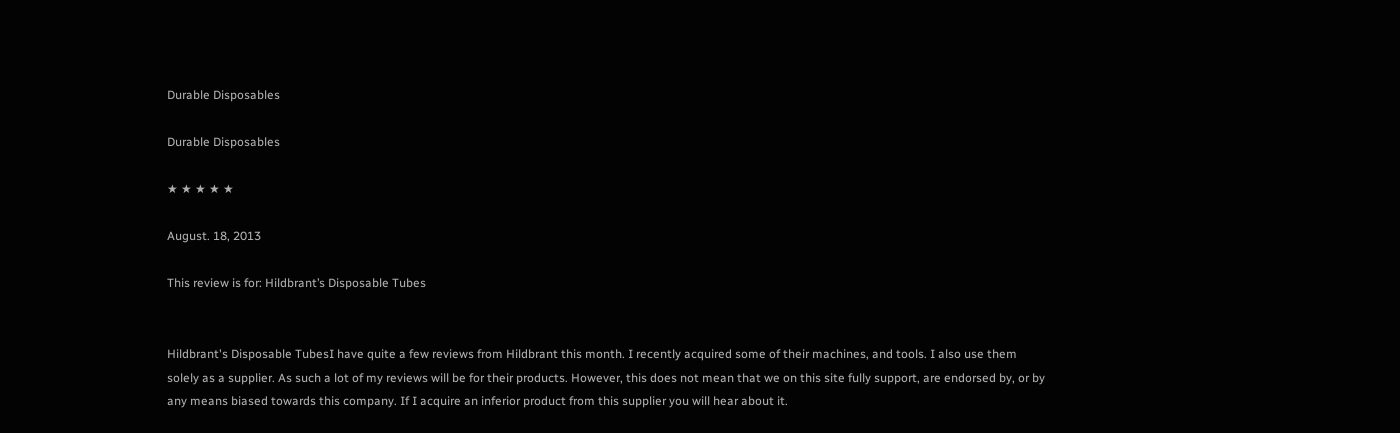Durable Disposables

Durable Disposables

★ ★ ★ ★ ★

August. 18, 2013

This review is for: Hildbrant’s Disposable Tubes


Hildbrant's Disposable TubesI have quite a few reviews from Hildbrant this month. I recently acquired some of their machines, and tools. I also use them solely as a supplier. As such a lot of my reviews will be for their products. However, this does not mean that we on this site fully support, are endorsed by, or by any means biased towards this company. If I acquire an inferior product from this supplier you will hear about it.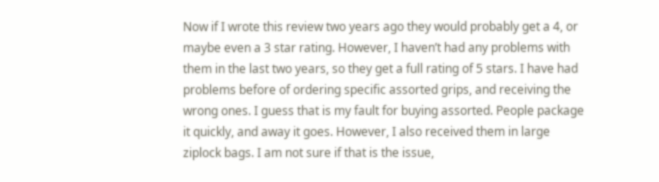Now if I wrote this review two years ago they would probably get a 4, or maybe even a 3 star rating. However, I haven’t had any problems with them in the last two years, so they get a full rating of 5 stars. I have had problems before of ordering specific assorted grips, and receiving the wrong ones. I guess that is my fault for buying assorted. People package it quickly, and away it goes. However, I also received them in large ziplock bags. I am not sure if that is the issue,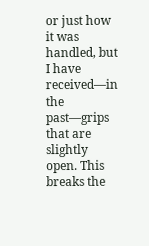or just how it was handled, but I have received—in the past—grips that are slightly open. This breaks the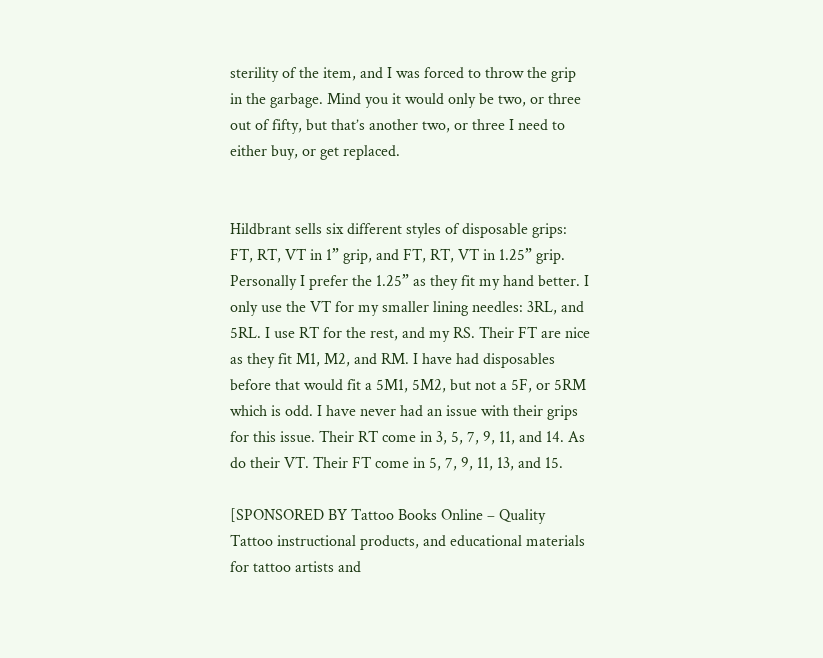sterility of the item, and I was forced to throw the grip in the garbage. Mind you it would only be two, or three out of fifty, but that’s another two, or three I need to either buy, or get replaced.


Hildbrant sells six different styles of disposable grips: FT, RT, VT in 1” grip, and FT, RT, VT in 1.25” grip. Personally I prefer the 1.25” as they fit my hand better. I only use the VT for my smaller lining needles: 3RL, and 5RL. I use RT for the rest, and my RS. Their FT are nice as they fit M1, M2, and RM. I have had disposables before that would fit a 5M1, 5M2, but not a 5F, or 5RM which is odd. I have never had an issue with their grips for this issue. Their RT come in 3, 5, 7, 9, 11, and 14. As do their VT. Their FT come in 5, 7, 9, 11, 13, and 15.

[SPONSORED BY Tattoo Books Online – Quality Tattoo instructional products, and educational materials for tattoo artists and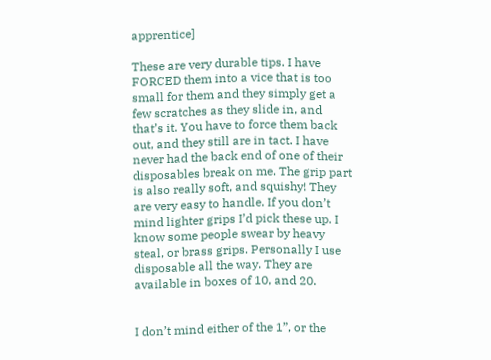apprentice]

These are very durable tips. I have FORCED them into a vice that is too small for them and they simply get a few scratches as they slide in, and that’s it. You have to force them back out, and they still are in tact. I have never had the back end of one of their disposables break on me. The grip part is also really soft, and squishy! They are very easy to handle. If you don’t mind lighter grips I’d pick these up. I know some people swear by heavy steal, or brass grips. Personally I use disposable all the way. They are available in boxes of 10, and 20.


I don’t mind either of the 1”, or the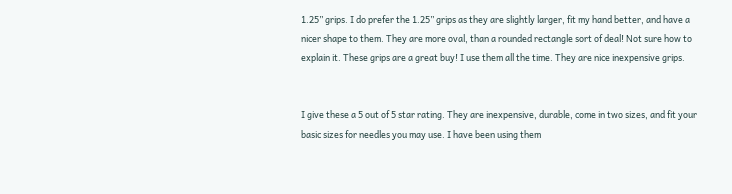1.25” grips. I do prefer the 1.25” grips as they are slightly larger, fit my hand better, and have a nicer shape to them. They are more oval, than a rounded rectangle sort of deal! Not sure how to explain it. These grips are a great buy! I use them all the time. They are nice inexpensive grips.


I give these a 5 out of 5 star rating. They are inexpensive, durable, come in two sizes, and fit your basic sizes for needles you may use. I have been using them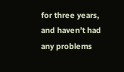for three years, and haven’t had any problems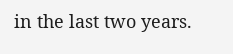in the last two years.